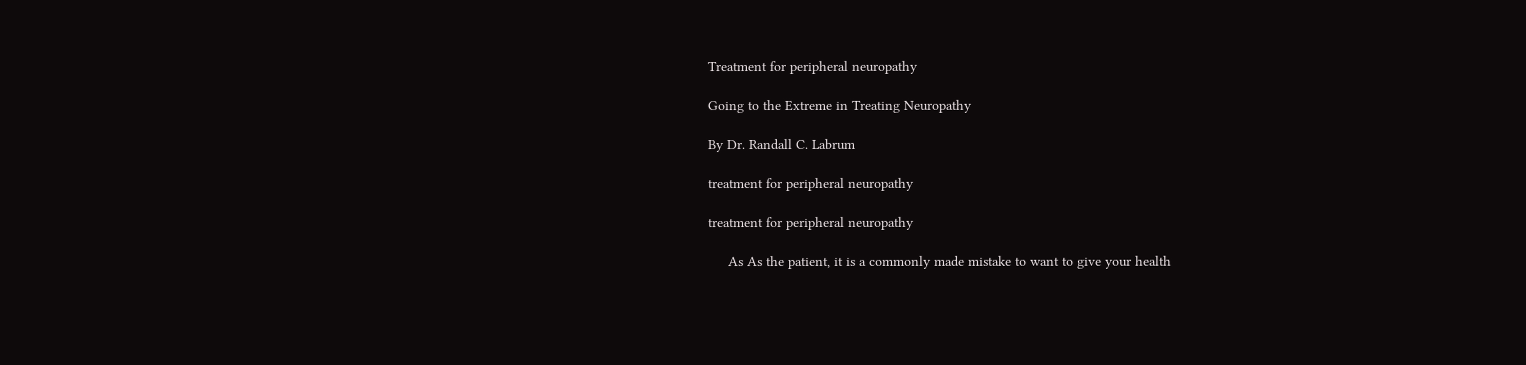Treatment for peripheral neuropathy

Going to the Extreme in Treating Neuropathy

By Dr. Randall C. Labrum

treatment for peripheral neuropathy

treatment for peripheral neuropathy

     As As the patient, it is a commonly made mistake to want to give your health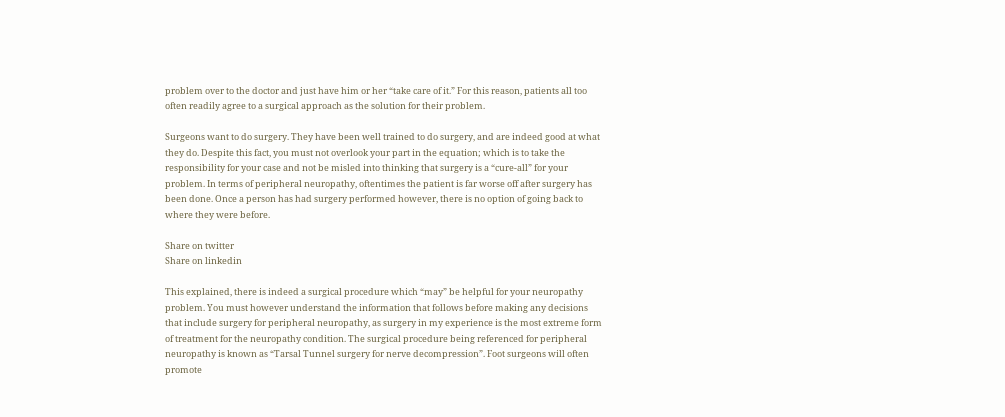problem over to the doctor and just have him or her “take care of it.” For this reason, patients all too often readily agree to a surgical approach as the solution for their problem.

Surgeons want to do surgery. They have been well trained to do surgery, and are indeed good at what they do. Despite this fact, you must not overlook your part in the equation; which is to take the responsibility for your case and not be misled into thinking that surgery is a “cure-all” for your problem. In terms of peripheral neuropathy, oftentimes the patient is far worse off after surgery has been done. Once a person has had surgery performed however, there is no option of going back to where they were before.

Share on twitter
Share on linkedin

This explained, there is indeed a surgical procedure which “may” be helpful for your neuropathy problem. You must however understand the information that follows before making any decisions that include surgery for peripheral neuropathy, as surgery in my experience is the most extreme form of treatment for the neuropathy condition. The surgical procedure being referenced for peripheral neuropathy is known as “Tarsal Tunnel surgery for nerve decompression”. Foot surgeons will often promote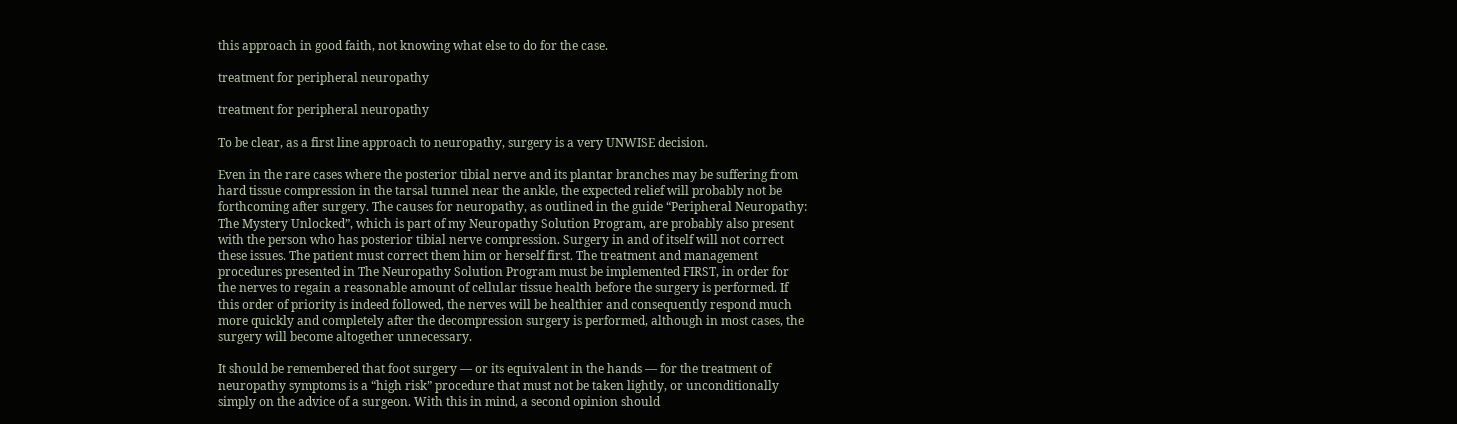this approach in good faith, not knowing what else to do for the case.

treatment for peripheral neuropathy

treatment for peripheral neuropathy

To be clear, as a first line approach to neuropathy, surgery is a very UNWISE decision.

Even in the rare cases where the posterior tibial nerve and its plantar branches may be suffering from hard tissue compression in the tarsal tunnel near the ankle, the expected relief will probably not be forthcoming after surgery. The causes for neuropathy, as outlined in the guide “Peripheral Neuropathy: The Mystery Unlocked”, which is part of my Neuropathy Solution Program, are probably also present with the person who has posterior tibial nerve compression. Surgery in and of itself will not correct these issues. The patient must correct them him or herself first. The treatment and management procedures presented in The Neuropathy Solution Program must be implemented FIRST, in order for the nerves to regain a reasonable amount of cellular tissue health before the surgery is performed. If this order of priority is indeed followed, the nerves will be healthier and consequently respond much more quickly and completely after the decompression surgery is performed, although in most cases, the surgery will become altogether unnecessary.

It should be remembered that foot surgery — or its equivalent in the hands — for the treatment of neuropathy symptoms is a “high risk” procedure that must not be taken lightly, or unconditionally simply on the advice of a surgeon. With this in mind, a second opinion should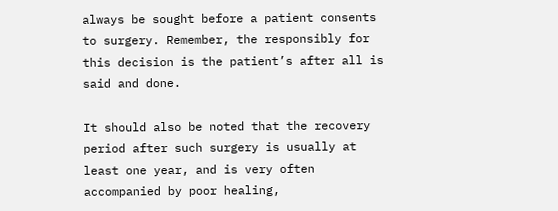always be sought before a patient consents to surgery. Remember, the responsibly for this decision is the patient’s after all is said and done.

It should also be noted that the recovery period after such surgery is usually at least one year, and is very often accompanied by poor healing,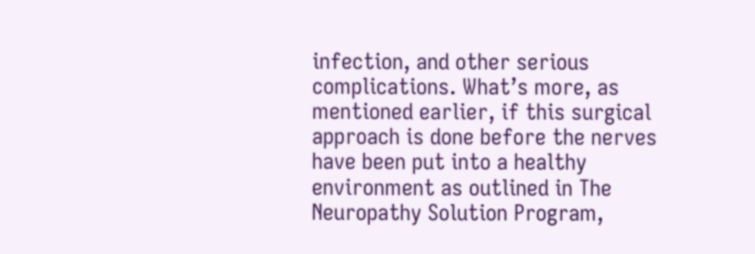infection, and other serious complications. What’s more, as mentioned earlier, if this surgical approach is done before the nerves have been put into a healthy environment as outlined in The Neuropathy Solution Program,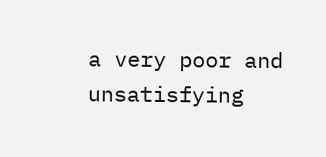a very poor and unsatisfying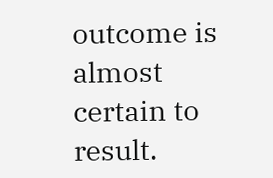outcome is almost certain to result.